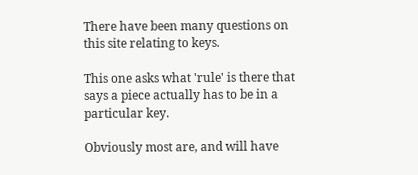There have been many questions on this site relating to keys.

This one asks what 'rule' is there that says a piece actually has to be in a particular key.

Obviously most are, and will have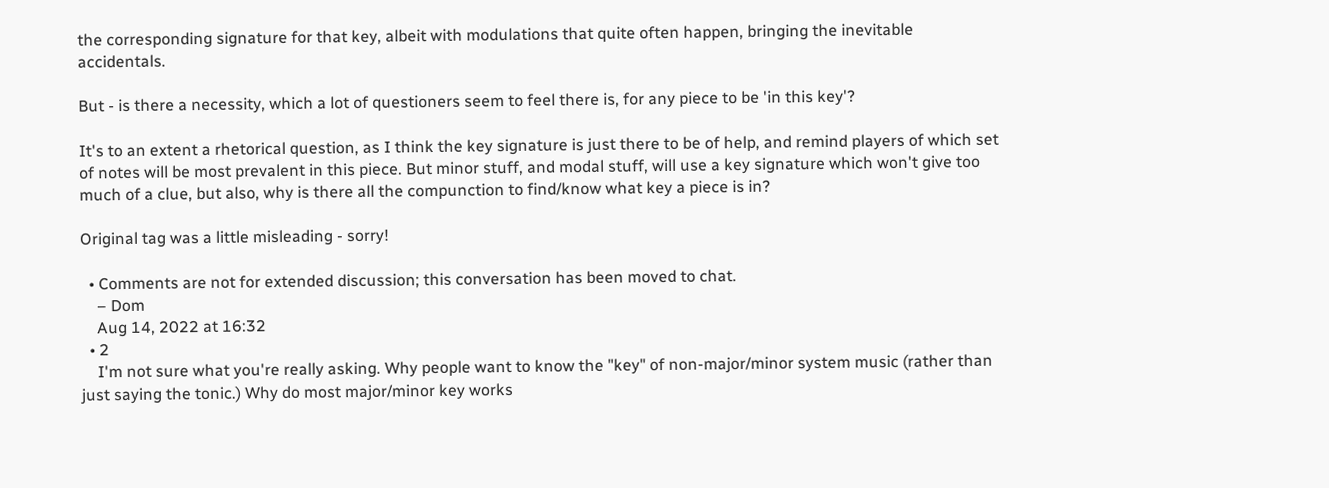the corresponding signature for that key, albeit with modulations that quite often happen, bringing the inevitable accidentals.

But - is there a necessity, which a lot of questioners seem to feel there is, for any piece to be 'in this key'?

It's to an extent a rhetorical question, as I think the key signature is just there to be of help, and remind players of which set of notes will be most prevalent in this piece. But minor stuff, and modal stuff, will use a key signature which won't give too much of a clue, but also, why is there all the compunction to find/know what key a piece is in?

Original tag was a little misleading - sorry!

  • Comments are not for extended discussion; this conversation has been moved to chat.
    – Dom
    Aug 14, 2022 at 16:32
  • 2
    I'm not sure what you're really asking. Why people want to know the "key" of non-major/minor system music (rather than just saying the tonic.) Why do most major/minor key works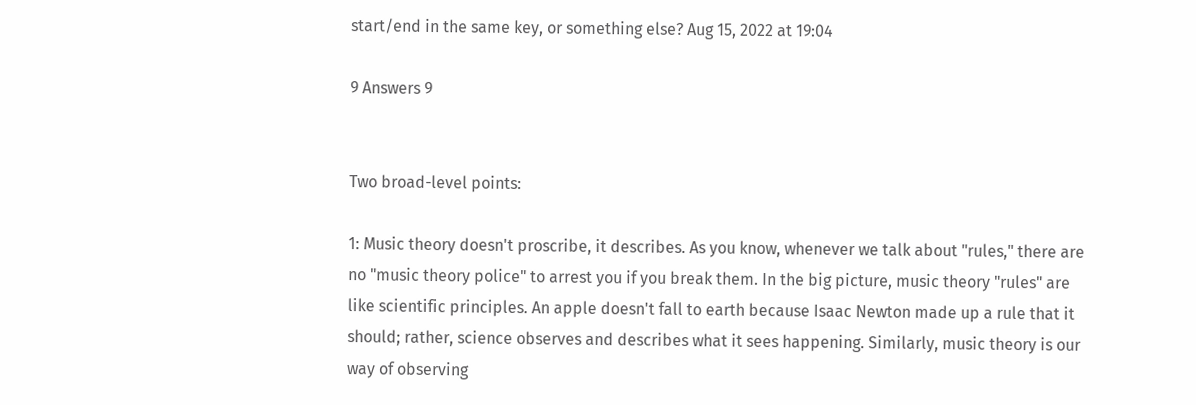start/end in the same key, or something else? Aug 15, 2022 at 19:04

9 Answers 9


Two broad-level points:

1: Music theory doesn't proscribe, it describes. As you know, whenever we talk about "rules," there are no "music theory police" to arrest you if you break them. In the big picture, music theory "rules" are like scientific principles. An apple doesn't fall to earth because Isaac Newton made up a rule that it should; rather, science observes and describes what it sees happening. Similarly, music theory is our way of observing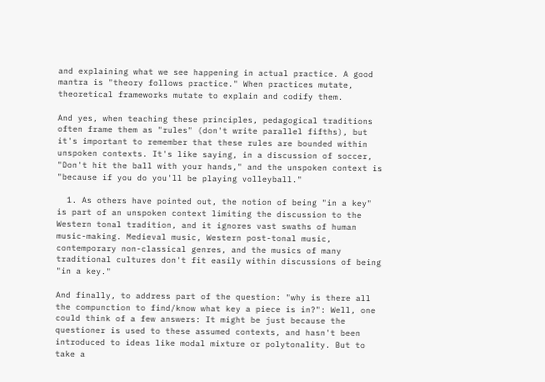and explaining what we see happening in actual practice. A good mantra is "theory follows practice." When practices mutate, theoretical frameworks mutate to explain and codify them.

And yes, when teaching these principles, pedagogical traditions often frame them as "rules" (don't write parallel fifths), but it's important to remember that these rules are bounded within unspoken contexts. It's like saying, in a discussion of soccer, "Don't hit the ball with your hands," and the unspoken context is "because if you do you'll be playing volleyball."

  1. As others have pointed out, the notion of being "in a key" is part of an unspoken context limiting the discussion to the Western tonal tradition, and it ignores vast swaths of human music-making. Medieval music, Western post-tonal music, contemporary non-classical genres, and the musics of many traditional cultures don't fit easily within discussions of being "in a key."

And finally, to address part of the question: "why is there all the compunction to find/know what key a piece is in?": Well, one could think of a few answers: It might be just because the questioner is used to these assumed contexts, and hasn't been introduced to ideas like modal mixture or polytonality. But to take a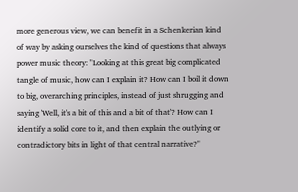more generous view, we can benefit in a Schenkerian kind of way by asking ourselves the kind of questions that always power music theory: "Looking at this great big complicated tangle of music, how can I explain it? How can I boil it down to big, overarching principles, instead of just shrugging and saying 'Well, it's a bit of this and a bit of that'? How can I identify a solid core to it, and then explain the outlying or contradictory bits in light of that central narrative?"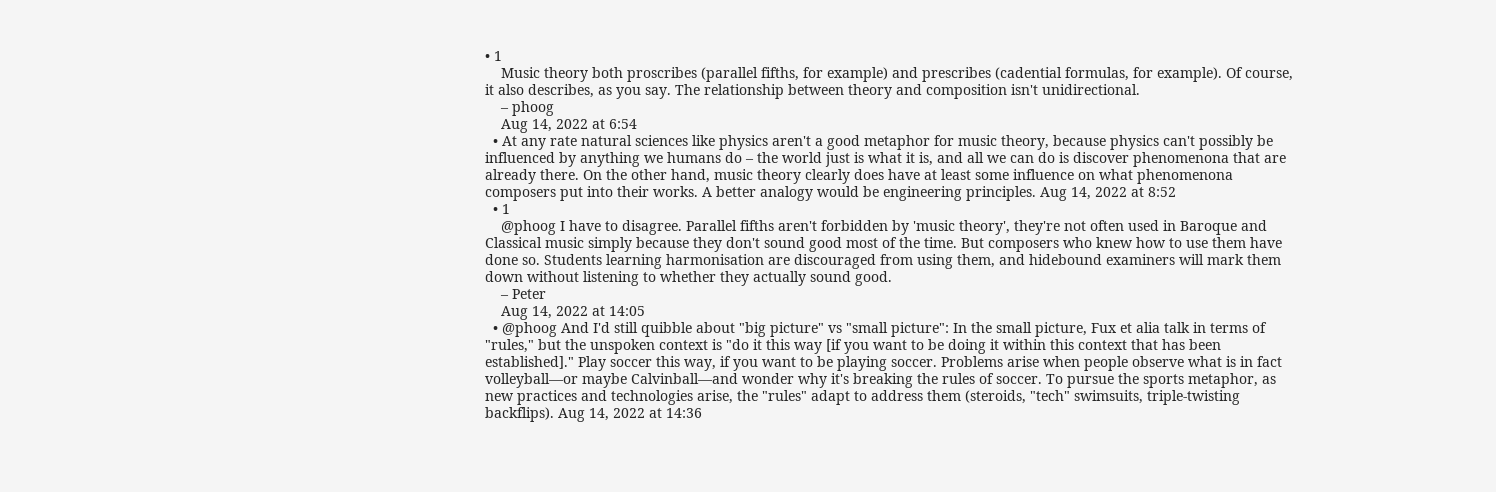• 1
    Music theory both proscribes (parallel fifths, for example) and prescribes (cadential formulas, for example). Of course, it also describes, as you say. The relationship between theory and composition isn't unidirectional.
    – phoog
    Aug 14, 2022 at 6:54
  • At any rate natural sciences like physics aren't a good metaphor for music theory, because physics can't possibly be influenced by anything we humans do – the world just is what it is, and all we can do is discover phenomenona that are already there. On the other hand, music theory clearly does have at least some influence on what phenomenona composers put into their works. A better analogy would be engineering principles. Aug 14, 2022 at 8:52
  • 1
    @phoog I have to disagree. Parallel fifths aren't forbidden by 'music theory', they're not often used in Baroque and Classical music simply because they don't sound good most of the time. But composers who knew how to use them have done so. Students learning harmonisation are discouraged from using them, and hidebound examiners will mark them down without listening to whether they actually sound good.
    – Peter
    Aug 14, 2022 at 14:05
  • @phoog And I'd still quibble about "big picture" vs "small picture": In the small picture, Fux et alia talk in terms of "rules," but the unspoken context is "do it this way [if you want to be doing it within this context that has been established]." Play soccer this way, if you want to be playing soccer. Problems arise when people observe what is in fact volleyball—or maybe Calvinball—and wonder why it's breaking the rules of soccer. To pursue the sports metaphor, as new practices and technologies arise, the "rules" adapt to address them (steroids, "tech" swimsuits, triple-twisting backflips). Aug 14, 2022 at 14:36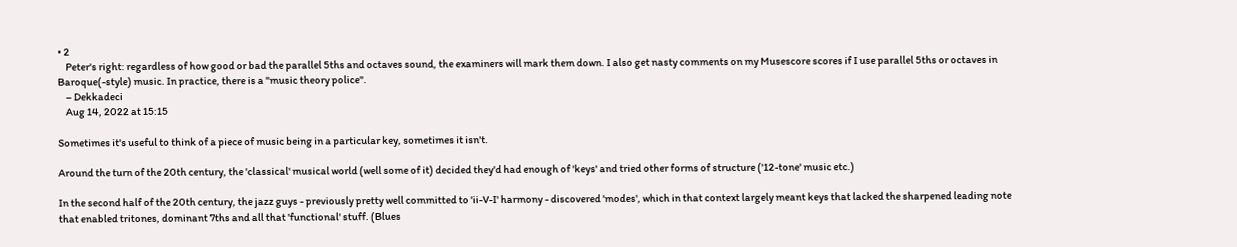• 2
    Peter's right: regardless of how good or bad the parallel 5ths and octaves sound, the examiners will mark them down. I also get nasty comments on my Musescore scores if I use parallel 5ths or octaves in Baroque(-style) music. In practice, there is a "music theory police".
    – Dekkadeci
    Aug 14, 2022 at 15:15

Sometimes it's useful to think of a piece of music being in a particular key, sometimes it isn't.

Around the turn of the 20th century, the 'classical' musical world (well some of it) decided they'd had enough of 'keys' and tried other forms of structure ('12-tone' music etc.)

In the second half of the 20th century, the jazz guys - previously pretty well committed to 'ii-V-I' harmony - discovered 'modes', which in that context largely meant keys that lacked the sharpened leading note that enabled tritones, dominant 7ths and all that 'functional' stuff. (Blues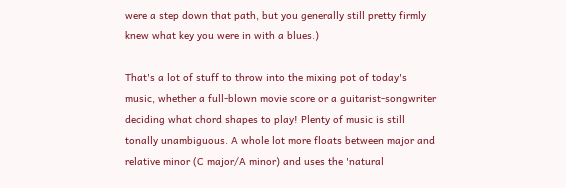were a step down that path, but you generally still pretty firmly knew what key you were in with a blues.)

That's a lot of stuff to throw into the mixing pot of today's music, whether a full-blown movie score or a guitarist-songwriter deciding what chord shapes to play! Plenty of music is still tonally unambiguous. A whole lot more floats between major and relative minor (C major/A minor) and uses the 'natural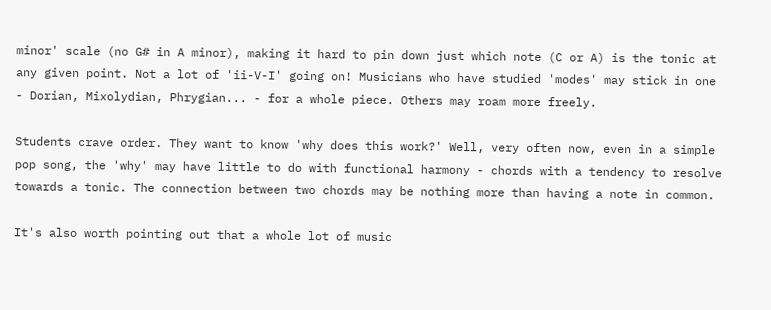minor' scale (no G# in A minor), making it hard to pin down just which note (C or A) is the tonic at any given point. Not a lot of 'ii-V-I' going on! Musicians who have studied 'modes' may stick in one - Dorian, Mixolydian, Phrygian... - for a whole piece. Others may roam more freely.

Students crave order. They want to know 'why does this work?' Well, very often now, even in a simple pop song, the 'why' may have little to do with functional harmony - chords with a tendency to resolve towards a tonic. The connection between two chords may be nothing more than having a note in common.

It's also worth pointing out that a whole lot of music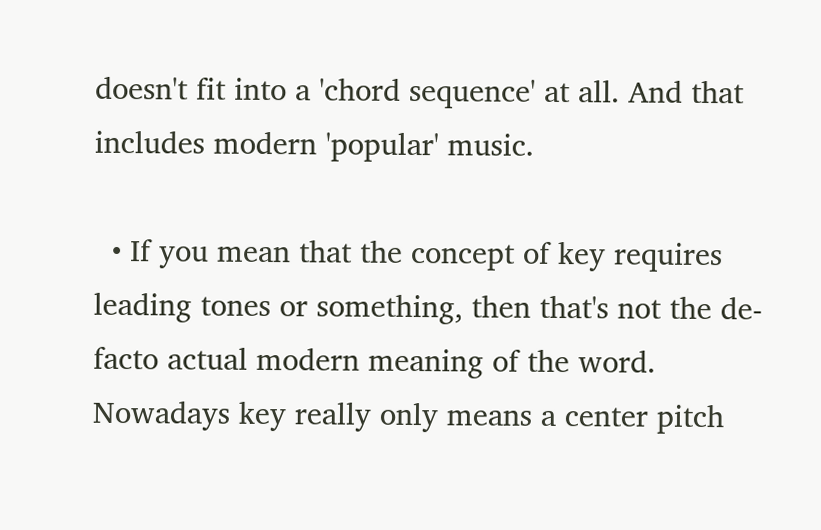doesn't fit into a 'chord sequence' at all. And that includes modern 'popular' music.

  • If you mean that the concept of key requires leading tones or something, then that's not the de-facto actual modern meaning of the word. Nowadays key really only means a center pitch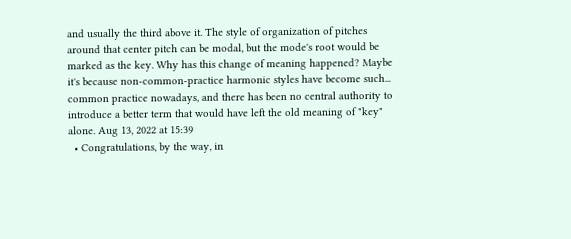and usually the third above it. The style of organization of pitches around that center pitch can be modal, but the mode's root would be marked as the key. Why has this change of meaning happened? Maybe it's because non-common-practice harmonic styles have become such... common practice nowadays, and there has been no central authority to introduce a better term that would have left the old meaning of "key" alone. Aug 13, 2022 at 15:39
  • Congratulations, by the way, in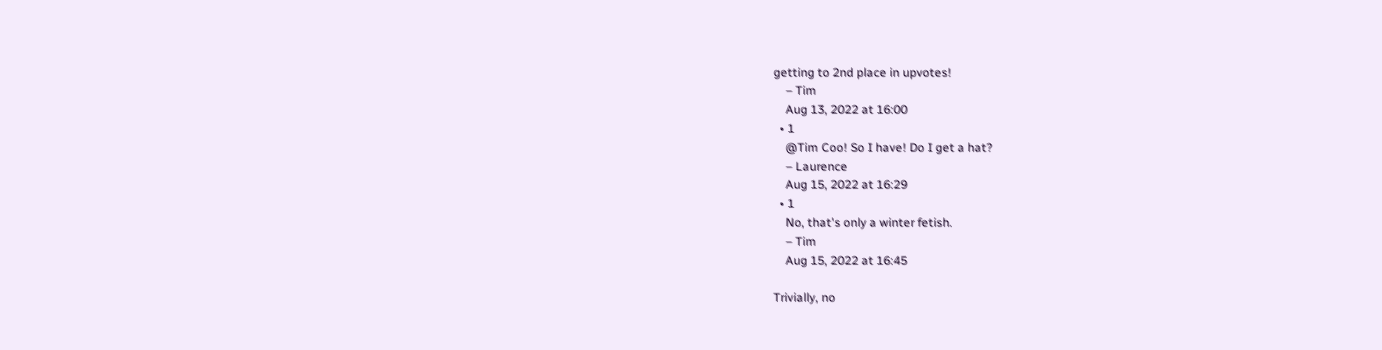getting to 2nd place in upvotes!
    – Tim
    Aug 13, 2022 at 16:00
  • 1
    @Tim Coo! So I have! Do I get a hat?
    – Laurence
    Aug 15, 2022 at 16:29
  • 1
    No, that's only a winter fetish.
    – Tim
    Aug 15, 2022 at 16:45

Trivially, no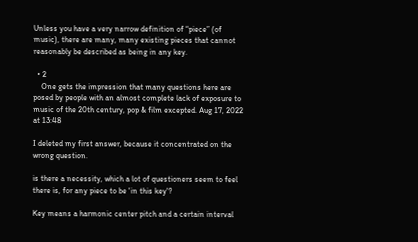Unless you have a very narrow definition of “piece” (of music), there are many, many existing pieces that cannot reasonably be described as being in any key.

  • 2
    One gets the impression that many questions here are posed by people with an almost complete lack of exposure to music of the 20th century, pop & film excepted. Aug 17, 2022 at 13:48

I deleted my first answer, because it concentrated on the wrong question.

is there a necessity, which a lot of questioners seem to feel there is, for any piece to be 'in this key'?

Key means a harmonic center pitch and a certain interval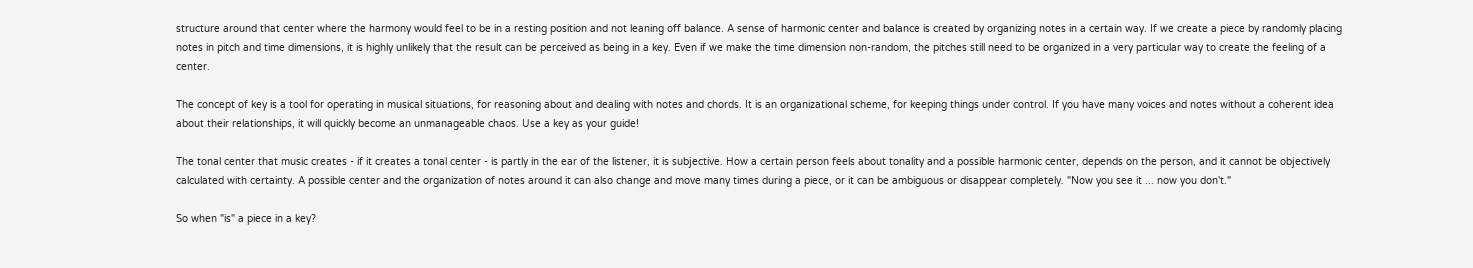structure around that center where the harmony would feel to be in a resting position and not leaning off balance. A sense of harmonic center and balance is created by organizing notes in a certain way. If we create a piece by randomly placing notes in pitch and time dimensions, it is highly unlikely that the result can be perceived as being in a key. Even if we make the time dimension non-random, the pitches still need to be organized in a very particular way to create the feeling of a center.

The concept of key is a tool for operating in musical situations, for reasoning about and dealing with notes and chords. It is an organizational scheme, for keeping things under control. If you have many voices and notes without a coherent idea about their relationships, it will quickly become an unmanageable chaos. Use a key as your guide!

The tonal center that music creates - if it creates a tonal center - is partly in the ear of the listener, it is subjective. How a certain person feels about tonality and a possible harmonic center, depends on the person, and it cannot be objectively calculated with certainty. A possible center and the organization of notes around it can also change and move many times during a piece, or it can be ambiguous or disappear completely. "Now you see it ... now you don't."

So when "is" a piece in a key?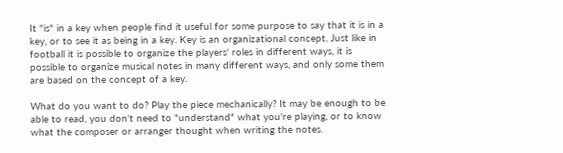It "is" in a key when people find it useful for some purpose to say that it is in a key, or to see it as being in a key. Key is an organizational concept. Just like in football it is possible to organize the players' roles in different ways, it is possible to organize musical notes in many different ways, and only some them are based on the concept of a key.

What do you want to do? Play the piece mechanically? It may be enough to be able to read, you don't need to "understand" what you're playing, or to know what the composer or arranger thought when writing the notes.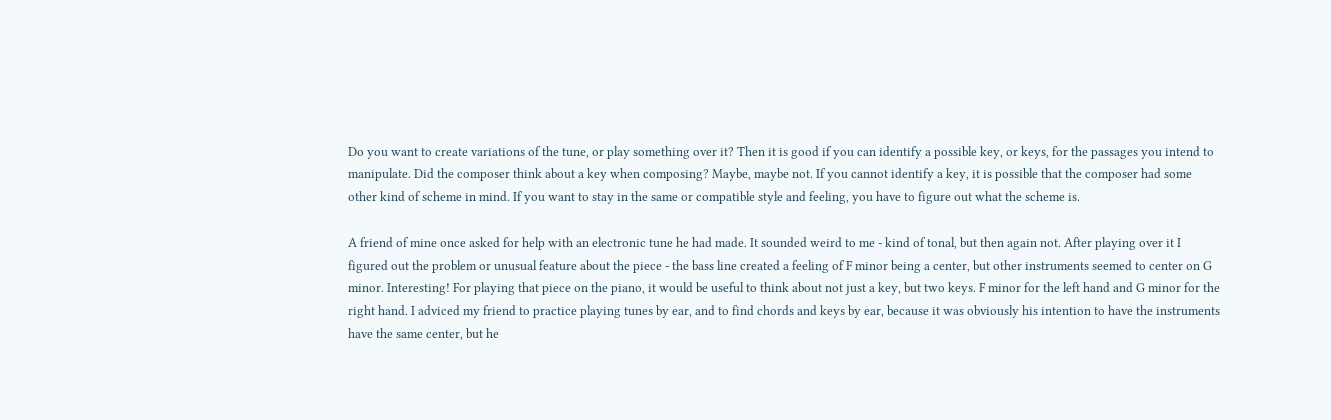Do you want to create variations of the tune, or play something over it? Then it is good if you can identify a possible key, or keys, for the passages you intend to manipulate. Did the composer think about a key when composing? Maybe, maybe not. If you cannot identify a key, it is possible that the composer had some other kind of scheme in mind. If you want to stay in the same or compatible style and feeling, you have to figure out what the scheme is.

A friend of mine once asked for help with an electronic tune he had made. It sounded weird to me - kind of tonal, but then again not. After playing over it I figured out the problem or unusual feature about the piece - the bass line created a feeling of F minor being a center, but other instruments seemed to center on G minor. Interesting! For playing that piece on the piano, it would be useful to think about not just a key, but two keys. F minor for the left hand and G minor for the right hand. I adviced my friend to practice playing tunes by ear, and to find chords and keys by ear, because it was obviously his intention to have the instruments have the same center, but he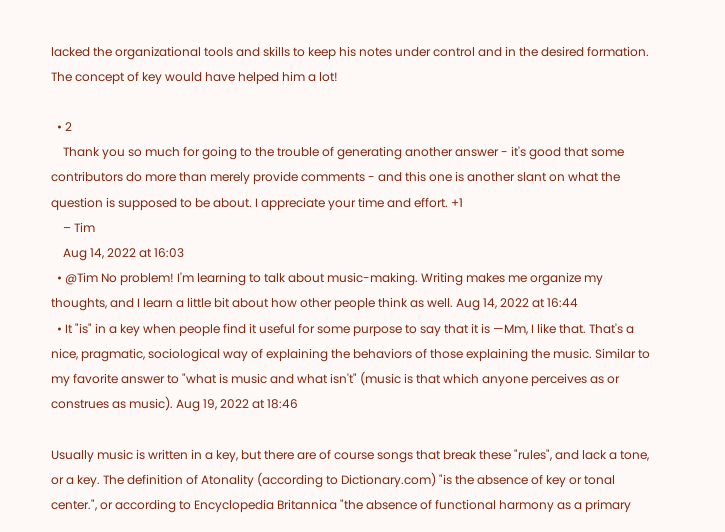lacked the organizational tools and skills to keep his notes under control and in the desired formation. The concept of key would have helped him a lot!

  • 2
    Thank you so much for going to the trouble of generating another answer - it's good that some contributors do more than merely provide comments - and this one is another slant on what the question is supposed to be about. I appreciate your time and effort. +1
    – Tim
    Aug 14, 2022 at 16:03
  • @Tim No problem! I'm learning to talk about music-making. Writing makes me organize my thoughts, and I learn a little bit about how other people think as well. Aug 14, 2022 at 16:44
  • It "is" in a key when people find it useful for some purpose to say that it is —Mm, I like that. That's a nice, pragmatic, sociological way of explaining the behaviors of those explaining the music. Similar to my favorite answer to "what is music and what isn't" (music is that which anyone perceives as or construes as music). Aug 19, 2022 at 18:46

Usually music is written in a key, but there are of course songs that break these "rules", and lack a tone, or a key. The definition of Atonality (according to Dictionary.com) "is the absence of key or tonal center.", or according to Encyclopedia Britannica "the absence of functional harmony as a primary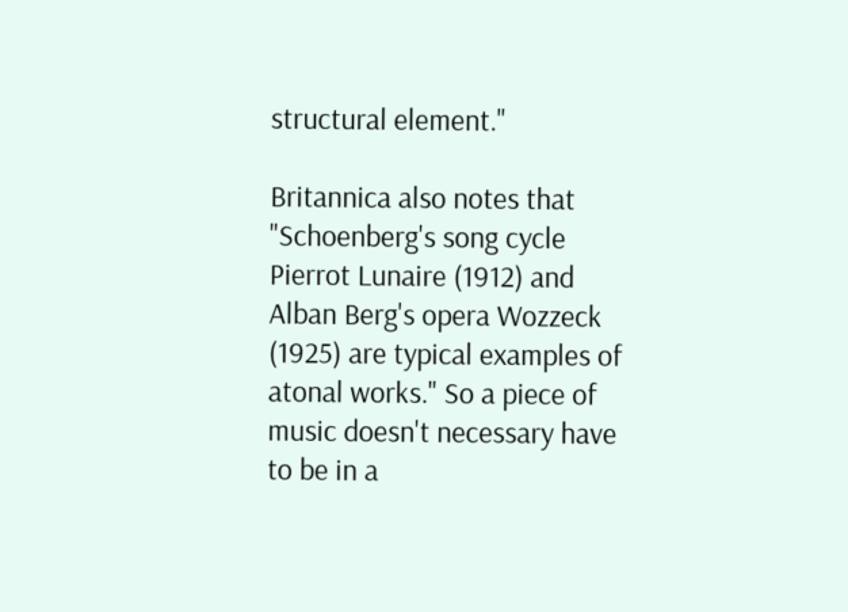structural element."

Britannica also notes that "Schoenberg's song cycle Pierrot Lunaire (1912) and Alban Berg's opera Wozzeck (1925) are typical examples of atonal works." So a piece of music doesn't necessary have to be in a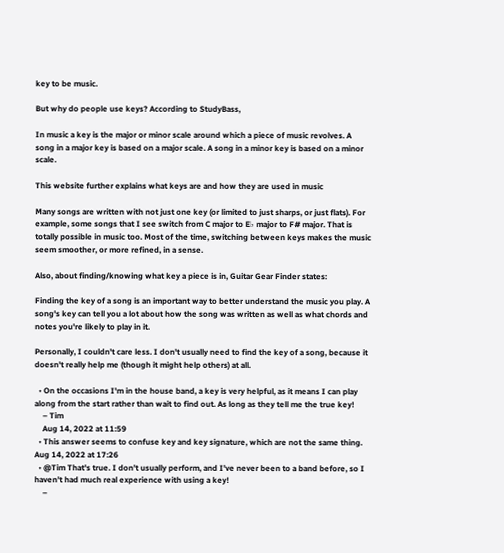key to be music.

But why do people use keys? According to StudyBass,

In music a key is the major or minor scale around which a piece of music revolves. A song in a major key is based on a major scale. A song in a minor key is based on a minor scale.

This website further explains what keys are and how they are used in music

Many songs are written with not just one key (or limited to just sharps, or just flats). For example, some songs that I see switch from C major to E♭ major to F# major. That is totally possible in music too. Most of the time, switching between keys makes the music seem smoother, or more refined, in a sense.

Also, about finding/knowing what key a piece is in, Guitar Gear Finder states:

Finding the key of a song is an important way to better understand the music you play. A song's key can tell you a lot about how the song was written as well as what chords and notes you're likely to play in it.

Personally, I couldn't care less. I don't usually need to find the key of a song, because it doesn't really help me (though it might help others) at all.

  • On the occasions I'm in the house band, a key is very helpful, as it means I can play along from the start rather than wait to find out. As long as they tell me the true key!
    – Tim
    Aug 14, 2022 at 11:59
  • This answer seems to confuse key and key signature, which are not the same thing. Aug 14, 2022 at 17:26
  • @Tim That's true. I don't usually perform, and I've never been to a band before, so I haven't had much real experience with using a key!
    –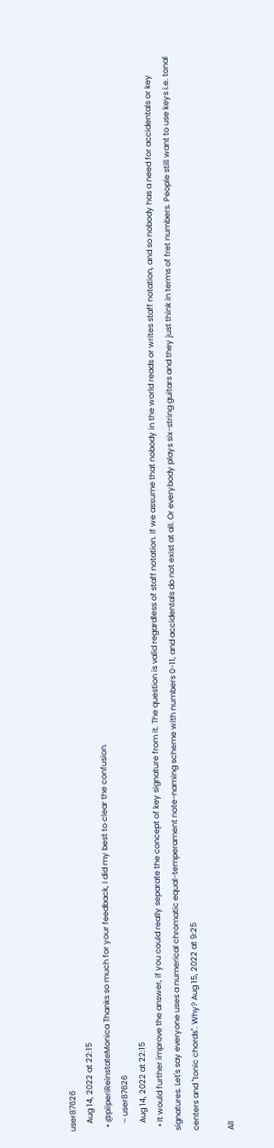user87626
    Aug 14, 2022 at 22:15
  • @piiperiReinstateMonica Thanks so much for your feedback, I did my best to clear the confusion.
    – user87626
    Aug 14, 2022 at 22:15
  • It would further improve the answer, if you could really separate the concept of key signature from it. The question is valid regardless of staff notation. If we assume that nobody in the world reads or writes staff notation, and so nobody has a need for accidentals or key signatures. Let's say everyone uses a numerical chromatic equal-temperament note-naming scheme with numbers 0-11, and accidentals do not exist at all. Or everybody plays six-string guitars and they just think in terms of fret numbers. People still want to use keys i.e. tonal centers and "tonic chords". Why? Aug 15, 2022 at 9:25

All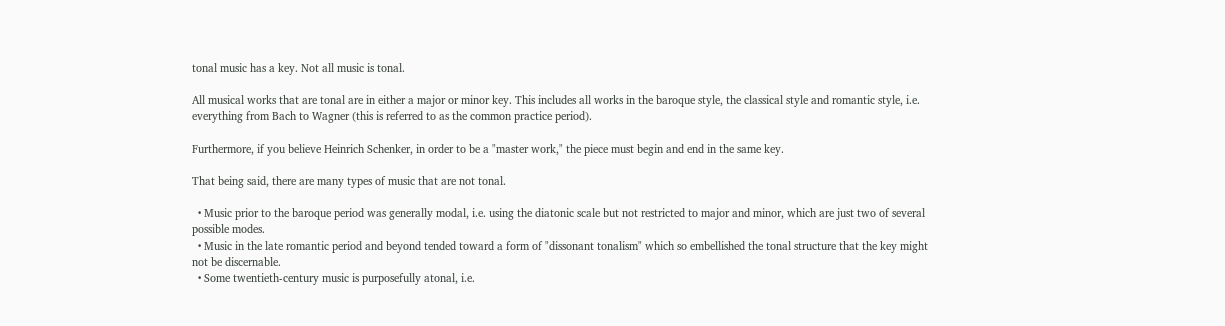tonal music has a key. Not all music is tonal.

All musical works that are tonal are in either a major or minor key. This includes all works in the baroque style, the classical style and romantic style, i.e. everything from Bach to Wagner (this is referred to as the common practice period).

Furthermore, if you believe Heinrich Schenker, in order to be a "master work," the piece must begin and end in the same key.

That being said, there are many types of music that are not tonal.

  • Music prior to the baroque period was generally modal, i.e. using the diatonic scale but not restricted to major and minor, which are just two of several possible modes.
  • Music in the late romantic period and beyond tended toward a form of "dissonant tonalism" which so embellished the tonal structure that the key might not be discernable.
  • Some twentieth-century music is purposefully atonal, i.e.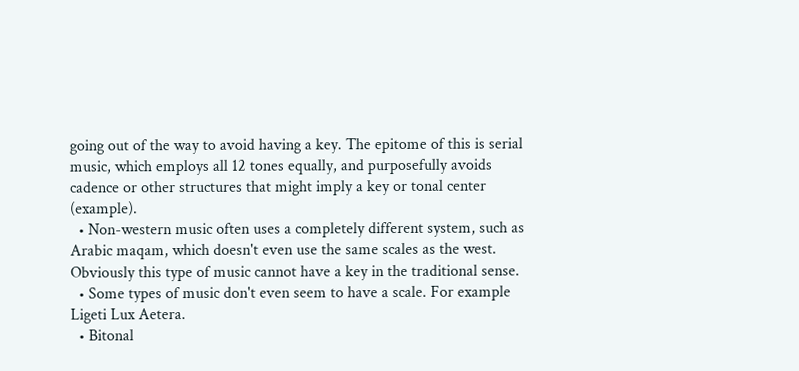going out of the way to avoid having a key. The epitome of this is serial music, which employs all 12 tones equally, and purposefully avoids cadence or other structures that might imply a key or tonal center (example).
  • Non-western music often uses a completely different system, such as Arabic maqam, which doesn't even use the same scales as the west. Obviously this type of music cannot have a key in the traditional sense.
  • Some types of music don't even seem to have a scale. For example Ligeti Lux Aetera.
  • Bitonal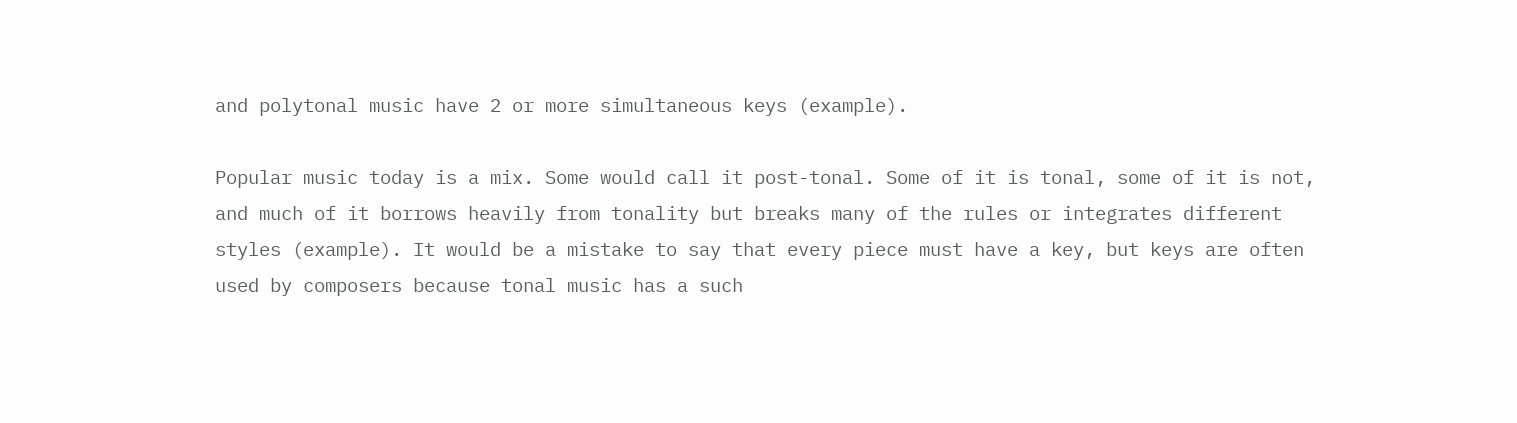and polytonal music have 2 or more simultaneous keys (example).

Popular music today is a mix. Some would call it post-tonal. Some of it is tonal, some of it is not, and much of it borrows heavily from tonality but breaks many of the rules or integrates different styles (example). It would be a mistake to say that every piece must have a key, but keys are often used by composers because tonal music has a such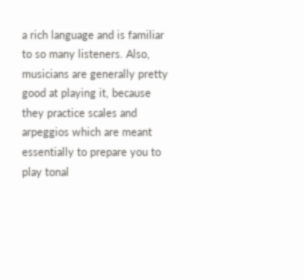a rich language and is familiar to so many listeners. Also, musicians are generally pretty good at playing it, because they practice scales and arpeggios which are meant essentially to prepare you to play tonal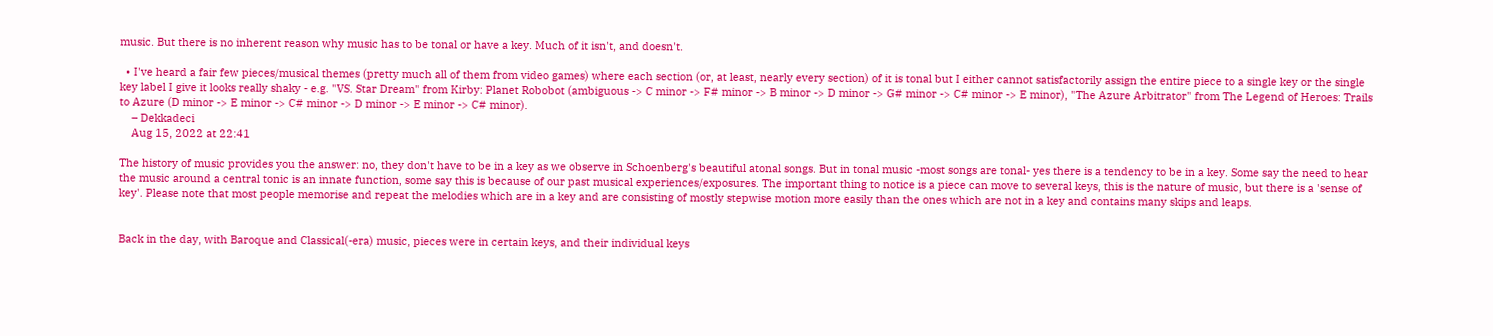music. But there is no inherent reason why music has to be tonal or have a key. Much of it isn't, and doesn't.

  • I've heard a fair few pieces/musical themes (pretty much all of them from video games) where each section (or, at least, nearly every section) of it is tonal but I either cannot satisfactorily assign the entire piece to a single key or the single key label I give it looks really shaky - e.g. "VS. Star Dream" from Kirby: Planet Robobot (ambiguous -> C minor -> F# minor -> B minor -> D minor -> G# minor -> C# minor -> E minor), "The Azure Arbitrator" from The Legend of Heroes: Trails to Azure (D minor -> E minor -> C# minor -> D minor -> E minor -> C# minor).
    – Dekkadeci
    Aug 15, 2022 at 22:41

The history of music provides you the answer: no, they don't have to be in a key as we observe in Schoenberg's beautiful atonal songs. But in tonal music -most songs are tonal- yes there is a tendency to be in a key. Some say the need to hear the music around a central tonic is an innate function, some say this is because of our past musical experiences/exposures. The important thing to notice is a piece can move to several keys, this is the nature of music, but there is a 'sense of key'. Please note that most people memorise and repeat the melodies which are in a key and are consisting of mostly stepwise motion more easily than the ones which are not in a key and contains many skips and leaps.


Back in the day, with Baroque and Classical(-era) music, pieces were in certain keys, and their individual keys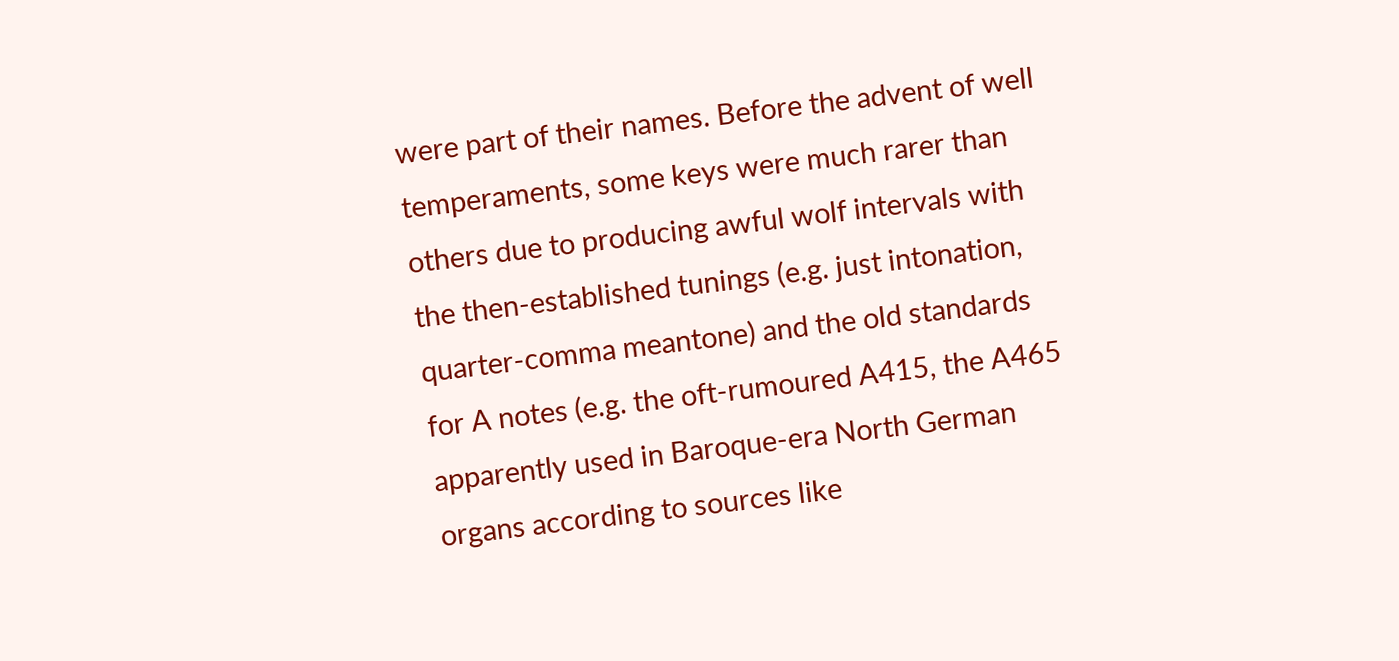were part of their names. Before the advent of well temperaments, some keys were much rarer than others due to producing awful wolf intervals with the then-established tunings (e.g. just intonation, quarter-comma meantone) and the old standards for A notes (e.g. the oft-rumoured A415, the A465 apparently used in Baroque-era North German organs according to sources like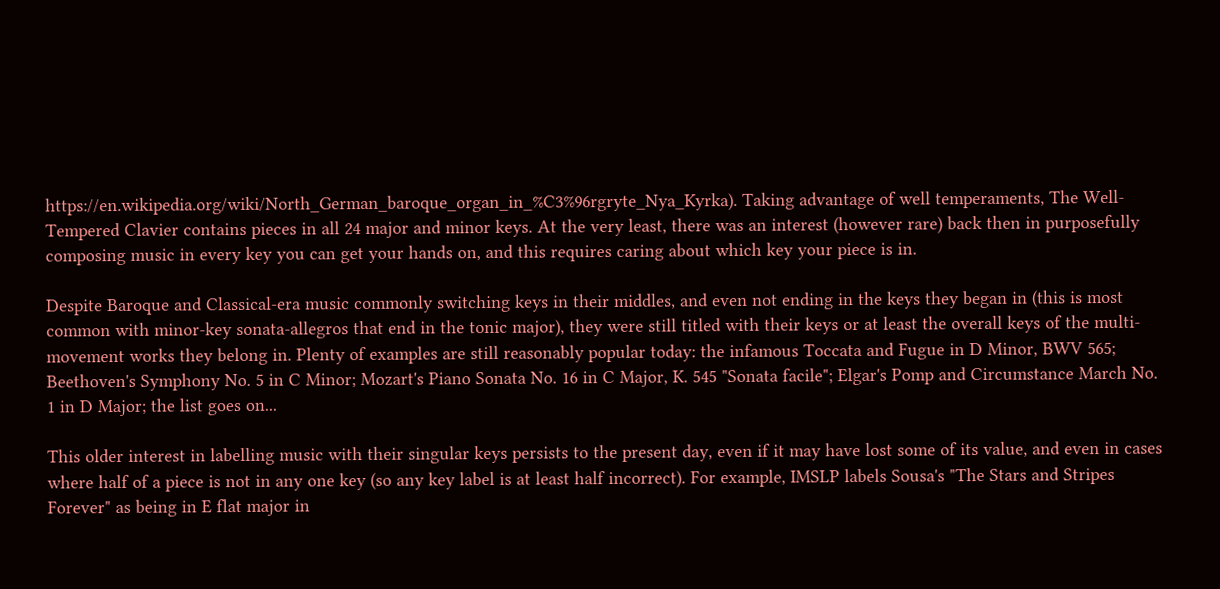https://en.wikipedia.org/wiki/North_German_baroque_organ_in_%C3%96rgryte_Nya_Kyrka). Taking advantage of well temperaments, The Well-Tempered Clavier contains pieces in all 24 major and minor keys. At the very least, there was an interest (however rare) back then in purposefully composing music in every key you can get your hands on, and this requires caring about which key your piece is in.

Despite Baroque and Classical-era music commonly switching keys in their middles, and even not ending in the keys they began in (this is most common with minor-key sonata-allegros that end in the tonic major), they were still titled with their keys or at least the overall keys of the multi-movement works they belong in. Plenty of examples are still reasonably popular today: the infamous Toccata and Fugue in D Minor, BWV 565; Beethoven's Symphony No. 5 in C Minor; Mozart's Piano Sonata No. 16 in C Major, K. 545 "Sonata facile"; Elgar's Pomp and Circumstance March No. 1 in D Major; the list goes on...

This older interest in labelling music with their singular keys persists to the present day, even if it may have lost some of its value, and even in cases where half of a piece is not in any one key (so any key label is at least half incorrect). For example, IMSLP labels Sousa's "The Stars and Stripes Forever" as being in E flat major in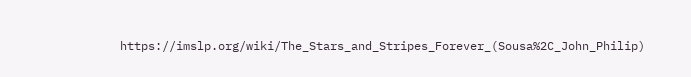https://imslp.org/wiki/The_Stars_and_Stripes_Forever_(Sousa%2C_John_Philip)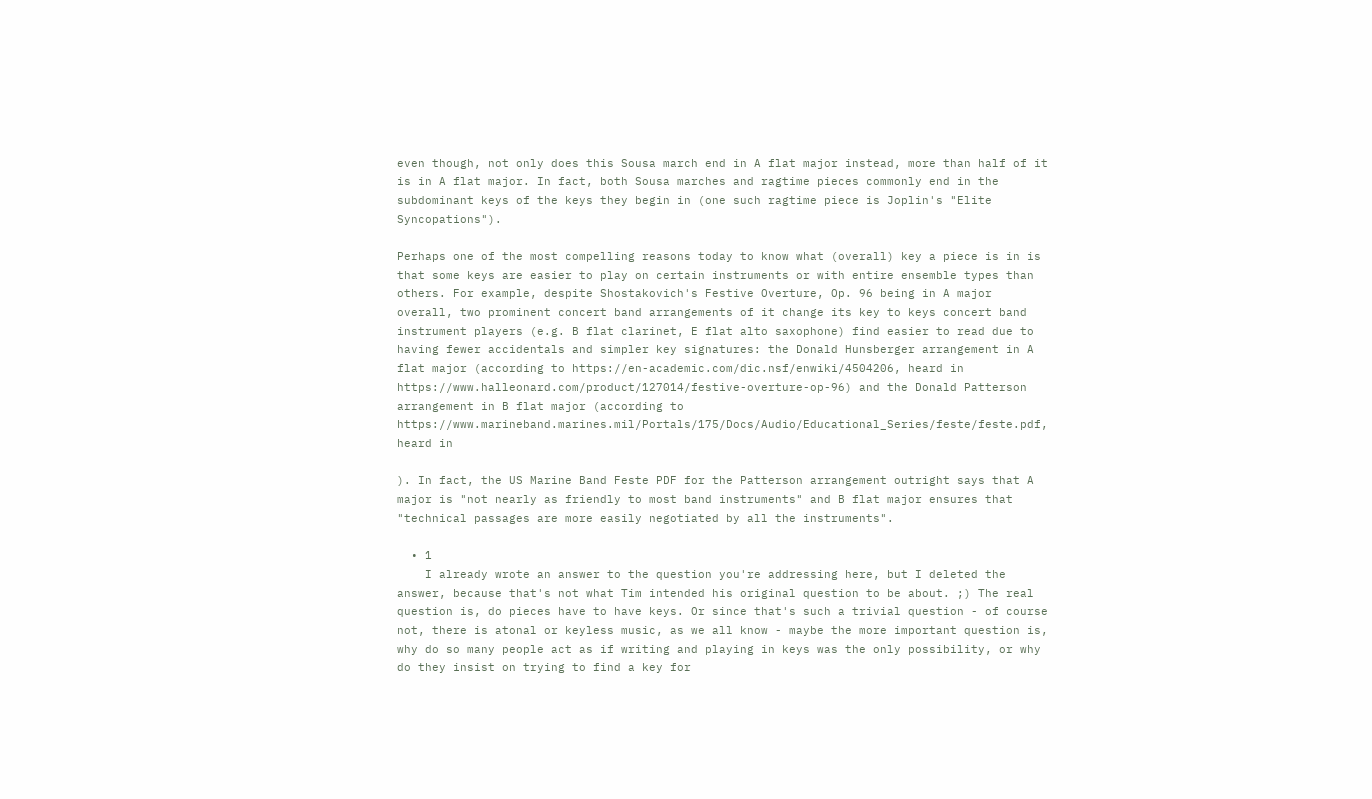even though, not only does this Sousa march end in A flat major instead, more than half of it is in A flat major. In fact, both Sousa marches and ragtime pieces commonly end in the subdominant keys of the keys they begin in (one such ragtime piece is Joplin's "Elite Syncopations").

Perhaps one of the most compelling reasons today to know what (overall) key a piece is in is that some keys are easier to play on certain instruments or with entire ensemble types than others. For example, despite Shostakovich's Festive Overture, Op. 96 being in A major overall, two prominent concert band arrangements of it change its key to keys concert band instrument players (e.g. B flat clarinet, E flat alto saxophone) find easier to read due to having fewer accidentals and simpler key signatures: the Donald Hunsberger arrangement in A flat major (according to https://en-academic.com/dic.nsf/enwiki/4504206, heard in https://www.halleonard.com/product/127014/festive-overture-op-96) and the Donald Patterson arrangement in B flat major (according to https://www.marineband.marines.mil/Portals/175/Docs/Audio/Educational_Series/feste/feste.pdf, heard in

). In fact, the US Marine Band Feste PDF for the Patterson arrangement outright says that A major is "not nearly as friendly to most band instruments" and B flat major ensures that "technical passages are more easily negotiated by all the instruments".

  • 1
    I already wrote an answer to the question you're addressing here, but I deleted the answer, because that's not what Tim intended his original question to be about. ;) The real question is, do pieces have to have keys. Or since that's such a trivial question - of course not, there is atonal or keyless music, as we all know - maybe the more important question is, why do so many people act as if writing and playing in keys was the only possibility, or why do they insist on trying to find a key for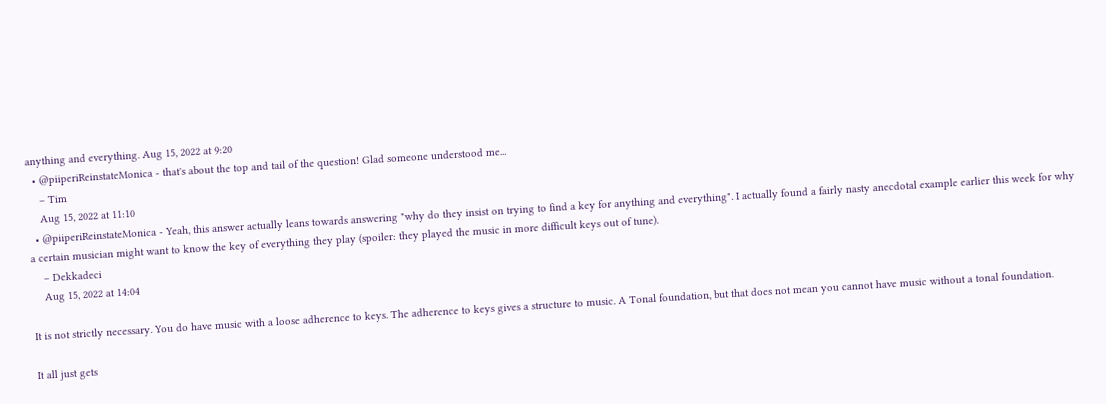anything and everything. Aug 15, 2022 at 9:20
  • @piiperiReinstateMonica - that's about the top and tail of the question! Glad someone understood me...
    – Tim
    Aug 15, 2022 at 11:10
  • @piiperiReinstateMonica - Yeah, this answer actually leans towards answering "why do they insist on trying to find a key for anything and everything". I actually found a fairly nasty anecdotal example earlier this week for why a certain musician might want to know the key of everything they play (spoiler: they played the music in more difficult keys out of tune).
    – Dekkadeci
    Aug 15, 2022 at 14:04

It is not strictly necessary. You do have music with a loose adherence to keys. The adherence to keys gives a structure to music. A Tonal foundation, but that does not mean you cannot have music without a tonal foundation.

It all just gets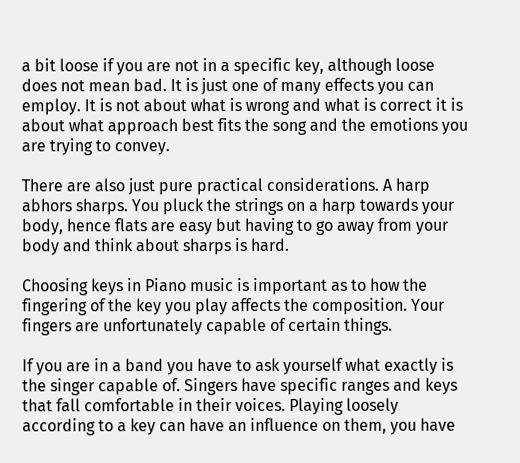a bit loose if you are not in a specific key, although loose does not mean bad. It is just one of many effects you can employ. It is not about what is wrong and what is correct it is about what approach best fits the song and the emotions you are trying to convey.

There are also just pure practical considerations. A harp abhors sharps. You pluck the strings on a harp towards your body, hence flats are easy but having to go away from your body and think about sharps is hard.

Choosing keys in Piano music is important as to how the fingering of the key you play affects the composition. Your fingers are unfortunately capable of certain things.

If you are in a band you have to ask yourself what exactly is the singer capable of. Singers have specific ranges and keys that fall comfortable in their voices. Playing loosely according to a key can have an influence on them, you have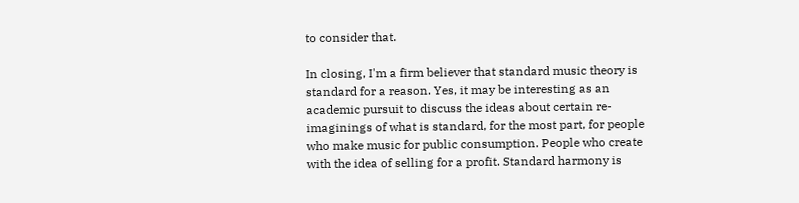to consider that.

In closing, I'm a firm believer that standard music theory is standard for a reason. Yes, it may be interesting as an academic pursuit to discuss the ideas about certain re-imaginings of what is standard, for the most part, for people who make music for public consumption. People who create with the idea of selling for a profit. Standard harmony is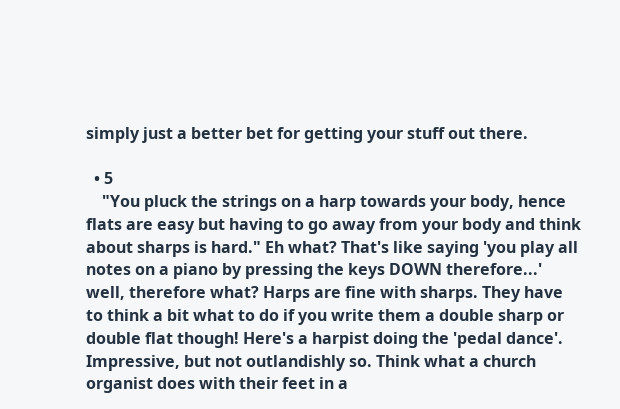simply just a better bet for getting your stuff out there.

  • 5
    "You pluck the strings on a harp towards your body, hence flats are easy but having to go away from your body and think about sharps is hard." Eh what? That's like saying 'you play all notes on a piano by pressing the keys DOWN therefore...' well, therefore what? Harps are fine with sharps. They have to think a bit what to do if you write them a double sharp or double flat though! Here's a harpist doing the 'pedal dance'. Impressive, but not outlandishly so. Think what a church organist does with their feet in a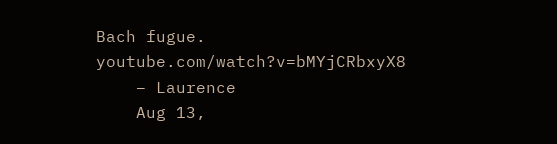Bach fugue. youtube.com/watch?v=bMYjCRbxyX8
    – Laurence
    Aug 13,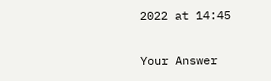2022 at 14:45

Your Answer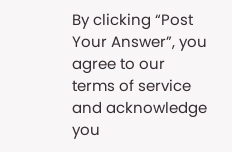By clicking “Post Your Answer”, you agree to our terms of service and acknowledge you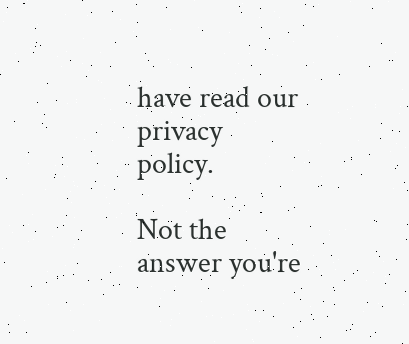have read our privacy policy.

Not the answer you're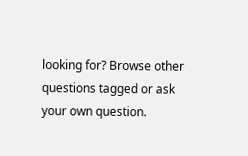looking for? Browse other questions tagged or ask your own question.